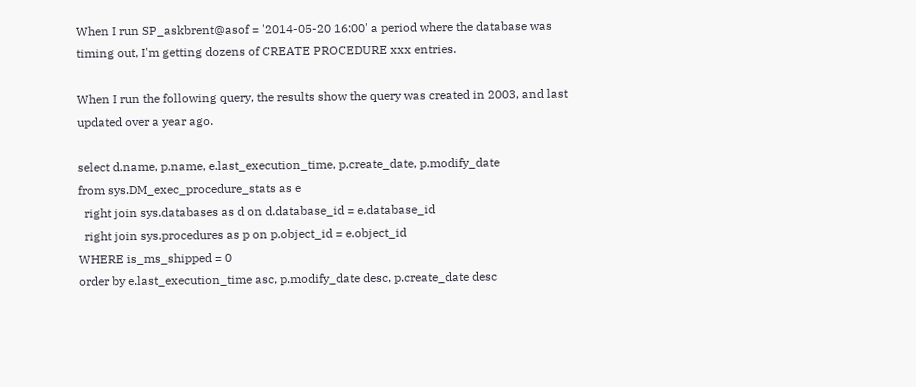When I run SP_askbrent@asof = '2014-05-20 16:00' a period where the database was timing out, I'm getting dozens of CREATE PROCEDURE xxx entries.

When I run the following query, the results show the query was created in 2003, and last updated over a year ago.

select d.name, p.name, e.last_execution_time, p.create_date, p.modify_date
from sys.DM_exec_procedure_stats as e
  right join sys.databases as d on d.database_id = e.database_id
  right join sys.procedures as p on p.object_id = e.object_id
WHERE is_ms_shipped = 0
order by e.last_execution_time asc, p.modify_date desc, p.create_date desc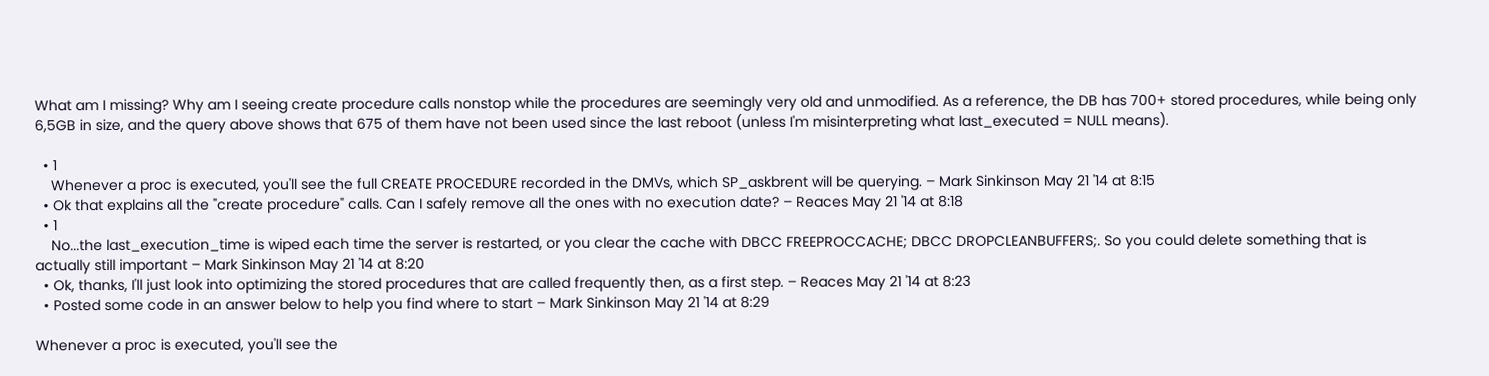What am I missing? Why am I seeing create procedure calls nonstop while the procedures are seemingly very old and unmodified. As a reference, the DB has 700+ stored procedures, while being only 6,5GB in size, and the query above shows that 675 of them have not been used since the last reboot (unless I'm misinterpreting what last_executed = NULL means).

  • 1
    Whenever a proc is executed, you'll see the full CREATE PROCEDURE recorded in the DMVs, which SP_askbrent will be querying. – Mark Sinkinson May 21 '14 at 8:15
  • Ok that explains all the "create procedure" calls. Can I safely remove all the ones with no execution date? – Reaces May 21 '14 at 8:18
  • 1
    No...the last_execution_time is wiped each time the server is restarted, or you clear the cache with DBCC FREEPROCCACHE; DBCC DROPCLEANBUFFERS;. So you could delete something that is actually still important – Mark Sinkinson May 21 '14 at 8:20
  • Ok, thanks, I'll just look into optimizing the stored procedures that are called frequently then, as a first step. – Reaces May 21 '14 at 8:23
  • Posted some code in an answer below to help you find where to start – Mark Sinkinson May 21 '14 at 8:29

Whenever a proc is executed, you'll see the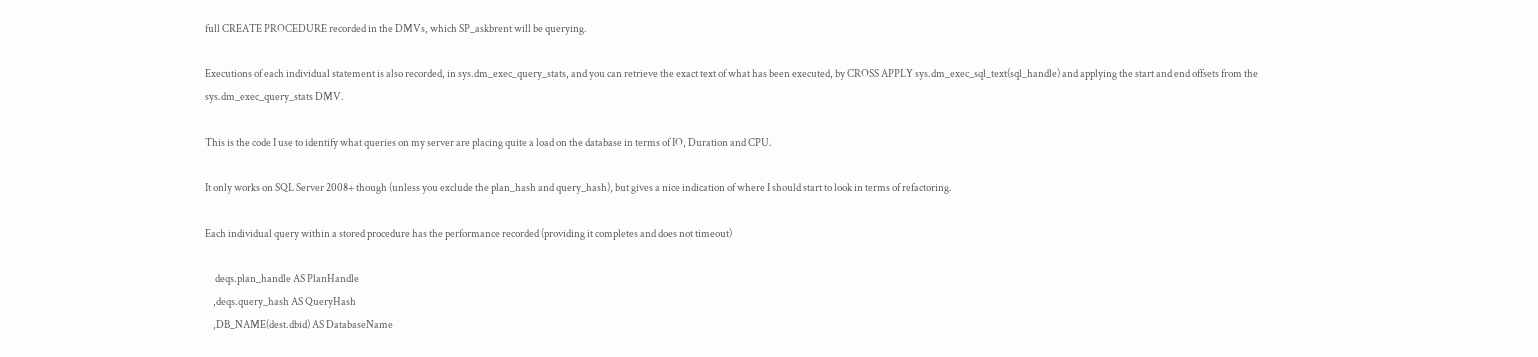full CREATE PROCEDURE recorded in the DMVs, which SP_askbrent will be querying.

Executions of each individual statement is also recorded, in sys.dm_exec_query_stats, and you can retrieve the exact text of what has been executed, by CROSS APPLY sys.dm_exec_sql_text(sql_handle) and applying the start and end offsets from the sys.dm_exec_query_stats DMV.

This is the code I use to identify what queries on my server are placing quite a load on the database in terms of IO, Duration and CPU.

It only works on SQL Server 2008+ though (unless you exclude the plan_hash and query_hash), but gives a nice indication of where I should start to look in terms of refactoring.

Each individual query within a stored procedure has the performance recorded (providing it completes and does not timeout)

     deqs.plan_handle AS PlanHandle
    ,deqs.query_hash AS QueryHash
    ,DB_NAME(dest.dbid) AS DatabaseName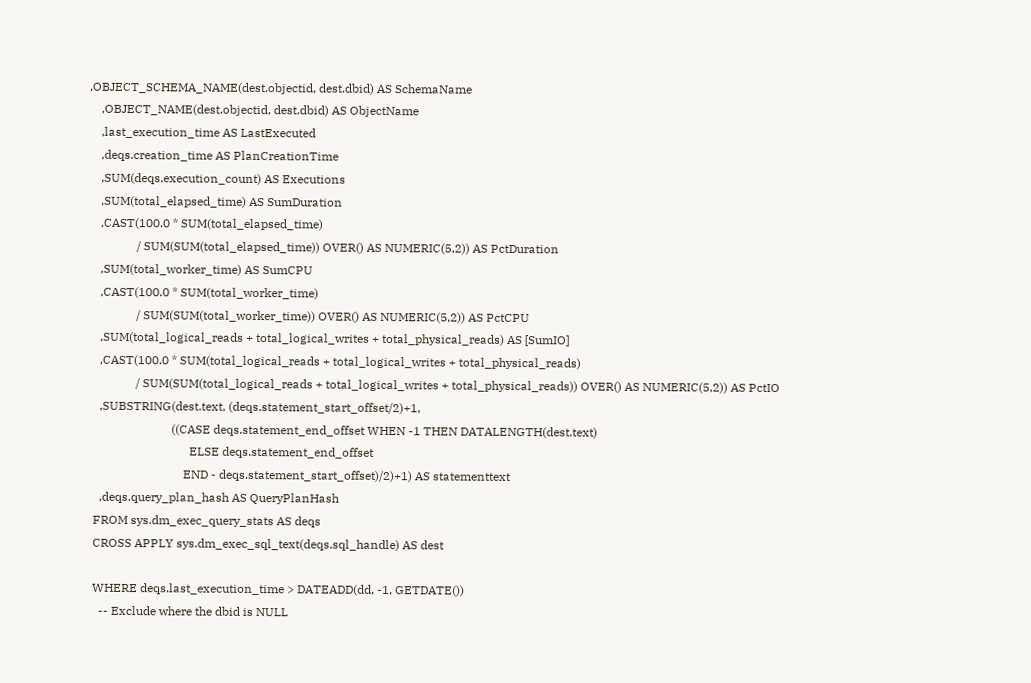,OBJECT_SCHEMA_NAME(dest.objectid, dest.dbid) AS SchemaName
    ,OBJECT_NAME(dest.objectid, dest.dbid) AS ObjectName
    ,last_execution_time AS LastExecuted
    ,deqs.creation_time AS PlanCreationTime
    ,SUM(deqs.execution_count) AS Executions
    ,SUM(total_elapsed_time) AS SumDuration
    ,CAST(100.0 * SUM(total_elapsed_time)
                / SUM(SUM(total_elapsed_time)) OVER() AS NUMERIC(5,2)) AS PctDuration
    ,SUM(total_worker_time) AS SumCPU
    ,CAST(100.0 * SUM(total_worker_time)
                / SUM(SUM(total_worker_time)) OVER() AS NUMERIC(5,2)) AS PctCPU
    ,SUM(total_logical_reads + total_logical_writes + total_physical_reads) AS [SumIO]
    ,CAST(100.0 * SUM(total_logical_reads + total_logical_writes + total_physical_reads)
                / SUM(SUM(total_logical_reads + total_logical_writes + total_physical_reads)) OVER() AS NUMERIC(5,2)) AS PctIO
    ,SUBSTRING(dest.text, (deqs.statement_start_offset/2)+1,
                            ((CASE deqs.statement_end_offset WHEN -1 THEN DATALENGTH(dest.text)
                                  ELSE deqs.statement_end_offset
                                END - deqs.statement_start_offset)/2)+1) AS statementtext
    ,deqs.query_plan_hash AS QueryPlanHash
  FROM sys.dm_exec_query_stats AS deqs
  CROSS APPLY sys.dm_exec_sql_text(deqs.sql_handle) AS dest

  WHERE deqs.last_execution_time > DATEADD(dd, -1, GETDATE())
    -- Exclude where the dbid is NULL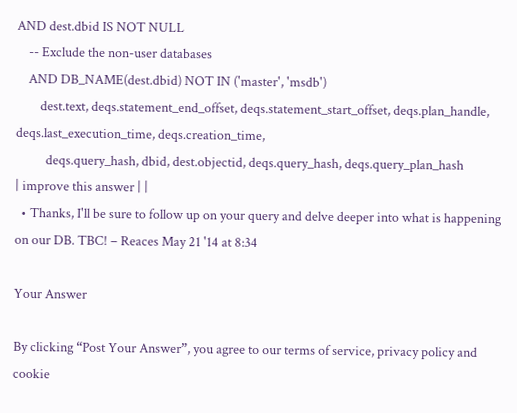AND dest.dbid IS NOT NULL
    -- Exclude the non-user databases
    AND DB_NAME(dest.dbid) NOT IN ('master', 'msdb')
        dest.text, deqs.statement_end_offset, deqs.statement_start_offset, deqs.plan_handle, deqs.last_execution_time, deqs.creation_time,
          deqs.query_hash, dbid, dest.objectid, deqs.query_hash, deqs.query_plan_hash
| improve this answer | |
  • Thanks, I'll be sure to follow up on your query and delve deeper into what is happening on our DB. TBC! – Reaces May 21 '14 at 8:34

Your Answer

By clicking “Post Your Answer”, you agree to our terms of service, privacy policy and cookie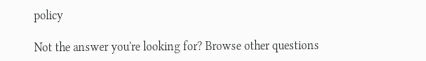policy

Not the answer you're looking for? Browse other questions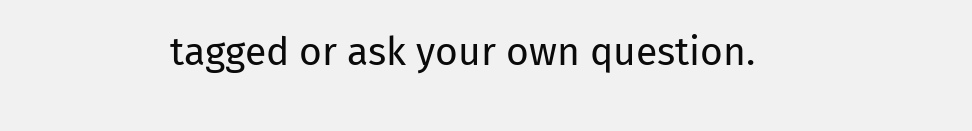tagged or ask your own question.